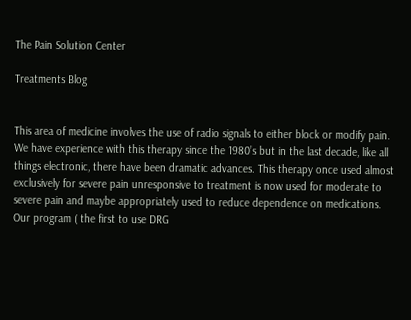The Pain Solution Center

Treatments Blog


This area of medicine involves the use of radio signals to either block or modify pain. We have experience with this therapy since the 1980’s but in the last decade, like all things electronic, there have been dramatic advances. This therapy once used almost exclusively for severe pain unresponsive to treatment is now used for moderate to severe pain and maybe appropriately used to reduce dependence on medications. Our program ( the first to use DRG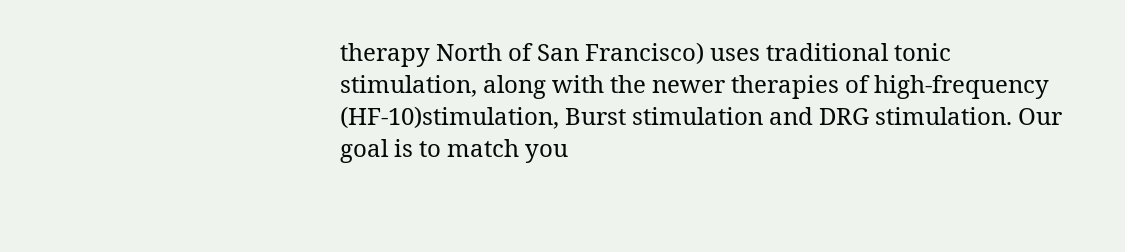therapy North of San Francisco) uses traditional tonic stimulation, along with the newer therapies of high-frequency (HF-10)stimulation, Burst stimulation and DRG stimulation. Our goal is to match you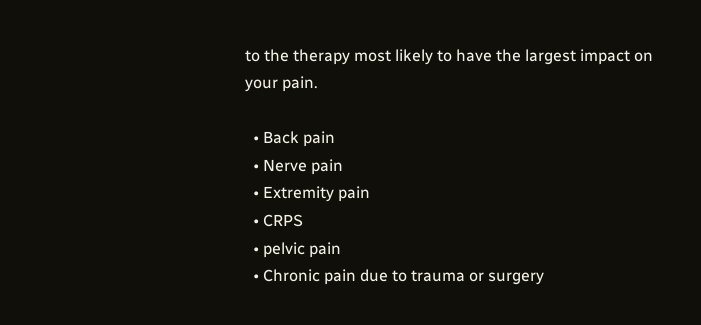to the therapy most likely to have the largest impact on your pain.

  • Back pain
  • Nerve pain
  • Extremity pain
  • CRPS
  • pelvic pain
  • Chronic pain due to trauma or surgery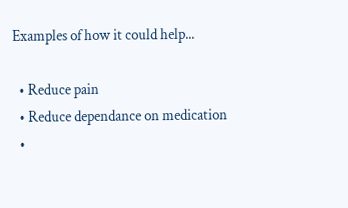Examples of how it could help...

  • Reduce pain
  • Reduce dependance on medication
  •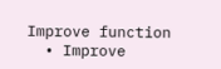Improve function
  • Improve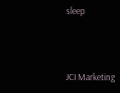sleep



JCI Marketing